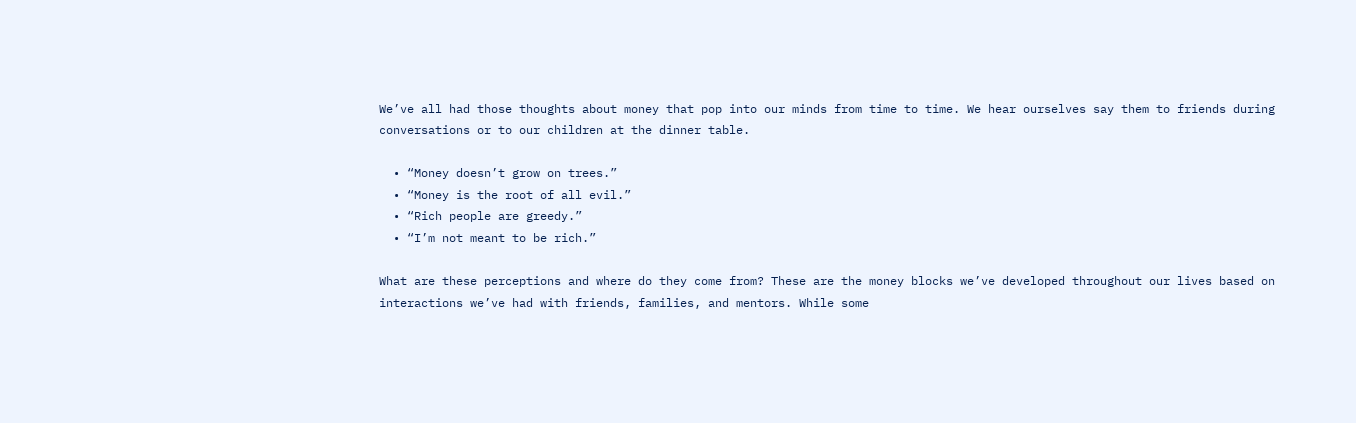We’ve all had those thoughts about money that pop into our minds from time to time. We hear ourselves say them to friends during conversations or to our children at the dinner table.

  • “Money doesn’t grow on trees.”
  • “Money is the root of all evil.”
  • “Rich people are greedy.”
  • “I’m not meant to be rich.”

What are these perceptions and where do they come from? These are the money blocks we’ve developed throughout our lives based on interactions we’ve had with friends, families, and mentors. While some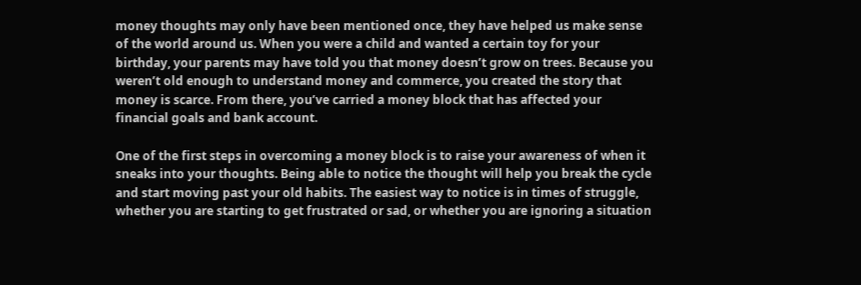money thoughts may only have been mentioned once, they have helped us make sense of the world around us. When you were a child and wanted a certain toy for your birthday, your parents may have told you that money doesn’t grow on trees. Because you weren’t old enough to understand money and commerce, you created the story that money is scarce. From there, you’ve carried a money block that has affected your financial goals and bank account.

One of the first steps in overcoming a money block is to raise your awareness of when it sneaks into your thoughts. Being able to notice the thought will help you break the cycle and start moving past your old habits. The easiest way to notice is in times of struggle, whether you are starting to get frustrated or sad, or whether you are ignoring a situation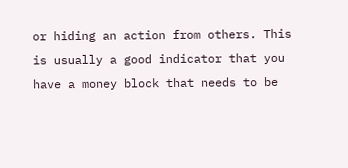or hiding an action from others. This is usually a good indicator that you have a money block that needs to be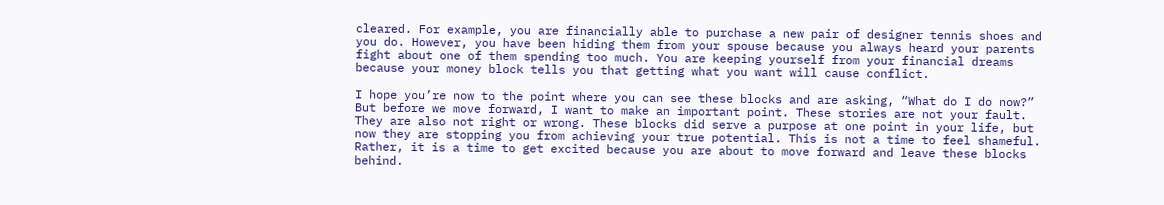cleared. For example, you are financially able to purchase a new pair of designer tennis shoes and you do. However, you have been hiding them from your spouse because you always heard your parents fight about one of them spending too much. You are keeping yourself from your financial dreams because your money block tells you that getting what you want will cause conflict.

I hope you’re now to the point where you can see these blocks and are asking, “What do I do now?” But before we move forward, I want to make an important point. These stories are not your fault. They are also not right or wrong. These blocks did serve a purpose at one point in your life, but now they are stopping you from achieving your true potential. This is not a time to feel shameful. Rather, it is a time to get excited because you are about to move forward and leave these blocks behind.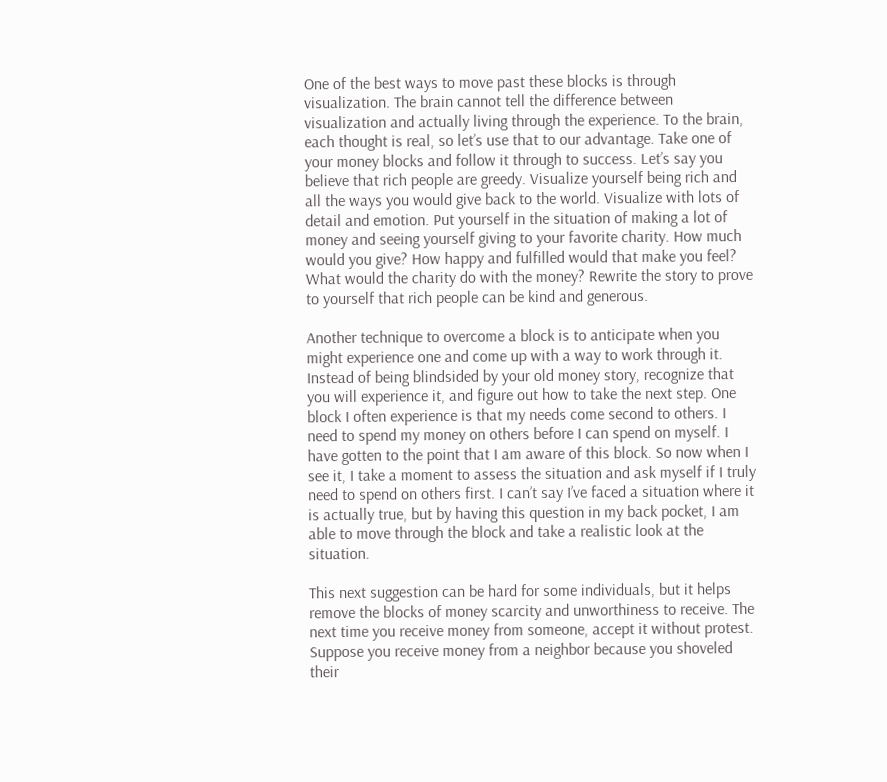One of the best ways to move past these blocks is through visualization. The brain cannot tell the difference between visualization and actually living through the experience. To the brain, each thought is real, so let’s use that to our advantage. Take one of your money blocks and follow it through to success. Let’s say you believe that rich people are greedy. Visualize yourself being rich and all the ways you would give back to the world. Visualize with lots of detail and emotion. Put yourself in the situation of making a lot of money and seeing yourself giving to your favorite charity. How much would you give? How happy and fulfilled would that make you feel? What would the charity do with the money? Rewrite the story to prove to yourself that rich people can be kind and generous.

Another technique to overcome a block is to anticipate when you might experience one and come up with a way to work through it. Instead of being blindsided by your old money story, recognize that you will experience it, and figure out how to take the next step. One block I often experience is that my needs come second to others. I need to spend my money on others before I can spend on myself. I have gotten to the point that I am aware of this block. So now when I see it, I take a moment to assess the situation and ask myself if I truly need to spend on others first. I can’t say I’ve faced a situation where it is actually true, but by having this question in my back pocket, I am able to move through the block and take a realistic look at the situation.

This next suggestion can be hard for some individuals, but it helps remove the blocks of money scarcity and unworthiness to receive. The next time you receive money from someone, accept it without protest. Suppose you receive money from a neighbor because you shoveled their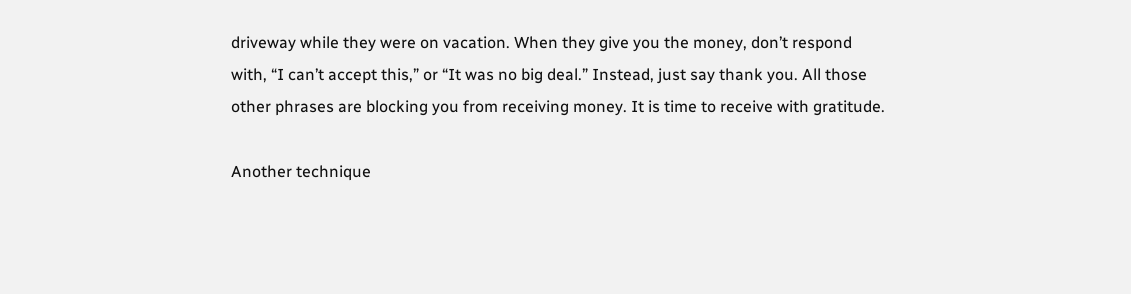driveway while they were on vacation. When they give you the money, don’t respond with, “I can’t accept this,” or “It was no big deal.” Instead, just say thank you. All those other phrases are blocking you from receiving money. It is time to receive with gratitude.

Another technique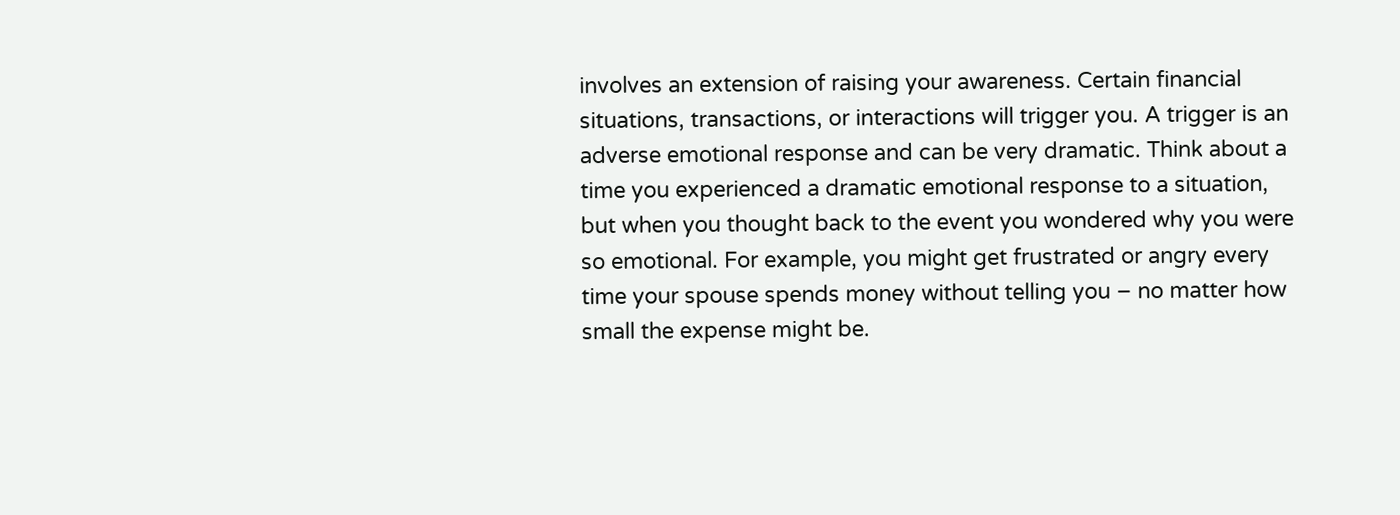involves an extension of raising your awareness. Certain financial situations, transactions, or interactions will trigger you. A trigger is an adverse emotional response and can be very dramatic. Think about a time you experienced a dramatic emotional response to a situation, but when you thought back to the event you wondered why you were so emotional. For example, you might get frustrated or angry every time your spouse spends money without telling you – no matter how small the expense might be.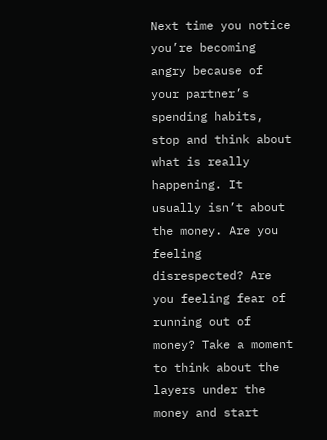Next time you notice you’re becoming angry because of your partner’s spending habits, stop and think about what is really happening. It usually isn’t about the money. Are you feeling disrespected? Are you feeling fear of running out of money? Take a moment to think about the layers under the money and start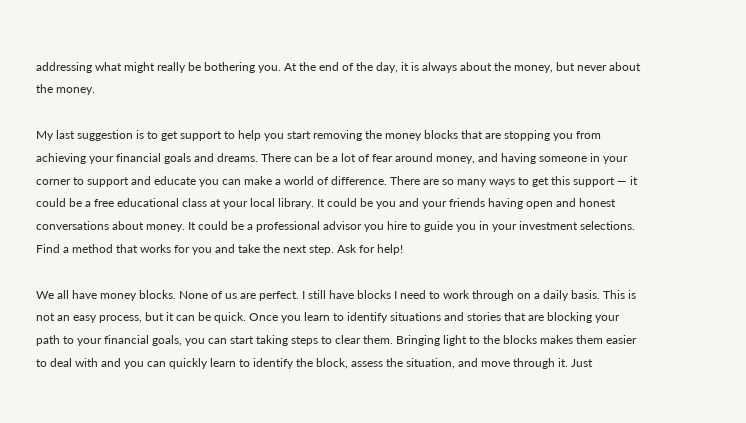addressing what might really be bothering you. At the end of the day, it is always about the money, but never about the money.

My last suggestion is to get support to help you start removing the money blocks that are stopping you from achieving your financial goals and dreams. There can be a lot of fear around money, and having someone in your corner to support and educate you can make a world of difference. There are so many ways to get this support — it could be a free educational class at your local library. It could be you and your friends having open and honest conversations about money. It could be a professional advisor you hire to guide you in your investment selections. Find a method that works for you and take the next step. Ask for help!

We all have money blocks. None of us are perfect. I still have blocks I need to work through on a daily basis. This is not an easy process, but it can be quick. Once you learn to identify situations and stories that are blocking your path to your financial goals, you can start taking steps to clear them. Bringing light to the blocks makes them easier to deal with and you can quickly learn to identify the block, assess the situation, and move through it. Just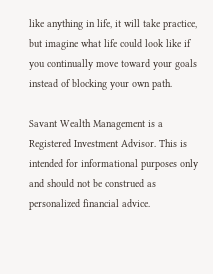like anything in life, it will take practice, but imagine what life could look like if you continually move toward your goals instead of blocking your own path.

Savant Wealth Management is a Registered Investment Advisor. This is intended for informational purposes only and should not be construed as personalized financial advice.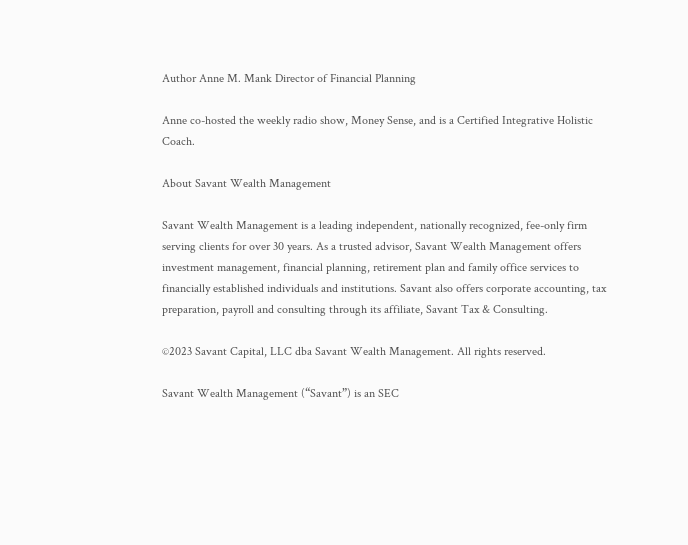Author Anne M. Mank Director of Financial Planning

Anne co-hosted the weekly radio show, Money Sense, and is a Certified Integrative Holistic Coach.

About Savant Wealth Management

Savant Wealth Management is a leading independent, nationally recognized, fee-only firm serving clients for over 30 years. As a trusted advisor, Savant Wealth Management offers investment management, financial planning, retirement plan and family office services to financially established individuals and institutions. Savant also offers corporate accounting, tax preparation, payroll and consulting through its affiliate, Savant Tax & Consulting.

©2023 Savant Capital, LLC dba Savant Wealth Management. All rights reserved.

Savant Wealth Management (“Savant”) is an SEC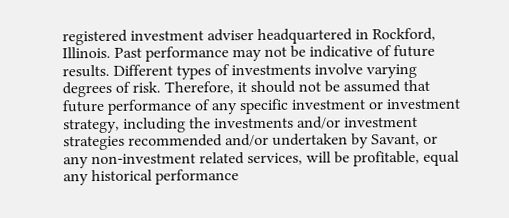registered investment adviser headquartered in Rockford, Illinois. Past performance may not be indicative of future results. Different types of investments involve varying degrees of risk. Therefore, it should not be assumed that future performance of any specific investment or investment strategy, including the investments and/or investment strategies recommended and/or undertaken by Savant, or any non-investment related services, will be profitable, equal any historical performance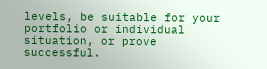levels, be suitable for your portfolio or individual situation, or prove successful.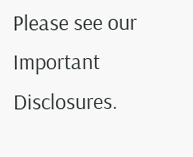Please see our Important Disclosures.